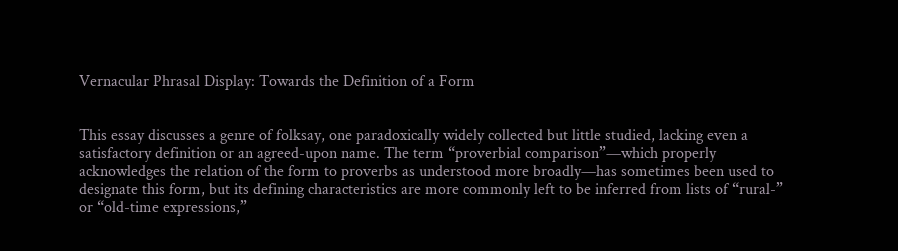Vernacular Phrasal Display: Towards the Definition of a Form


This essay discusses a genre of folksay, one paradoxically widely collected but little studied, lacking even a satisfactory definition or an agreed-upon name. The term “proverbial comparison”—which properly acknowledges the relation of the form to proverbs as understood more broadly—has sometimes been used to designate this form, but its defining characteristics are more commonly left to be inferred from lists of “rural-” or “old-time expressions,”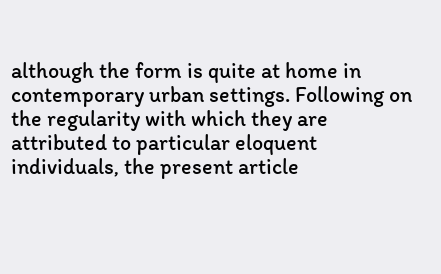although the form is quite at home in contemporary urban settings. Following on the regularity with which they are attributed to particular eloquent individuals, the present article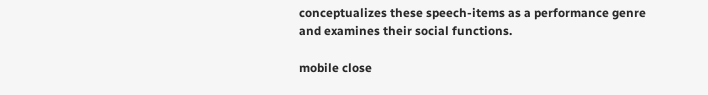conceptualizes these speech-items as a performance genre and examines their social functions.

mobile close